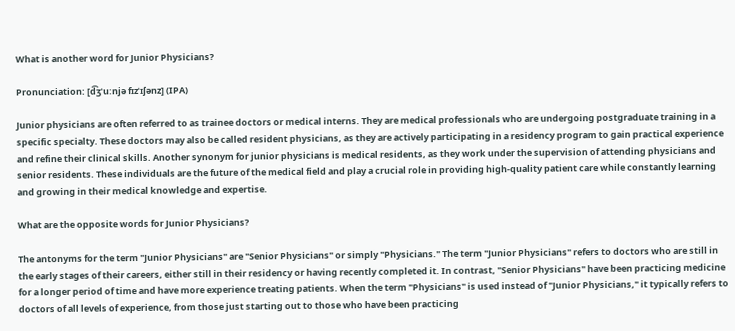What is another word for Junior Physicians?

Pronunciation: [d͡ʒˈuːnjə fɪzˈɪʃənz] (IPA)

Junior physicians are often referred to as trainee doctors or medical interns. They are medical professionals who are undergoing postgraduate training in a specific specialty. These doctors may also be called resident physicians, as they are actively participating in a residency program to gain practical experience and refine their clinical skills. Another synonym for junior physicians is medical residents, as they work under the supervision of attending physicians and senior residents. These individuals are the future of the medical field and play a crucial role in providing high-quality patient care while constantly learning and growing in their medical knowledge and expertise.

What are the opposite words for Junior Physicians?

The antonyms for the term "Junior Physicians" are "Senior Physicians" or simply "Physicians." The term "Junior Physicians" refers to doctors who are still in the early stages of their careers, either still in their residency or having recently completed it. In contrast, "Senior Physicians" have been practicing medicine for a longer period of time and have more experience treating patients. When the term "Physicians" is used instead of "Junior Physicians," it typically refers to doctors of all levels of experience, from those just starting out to those who have been practicing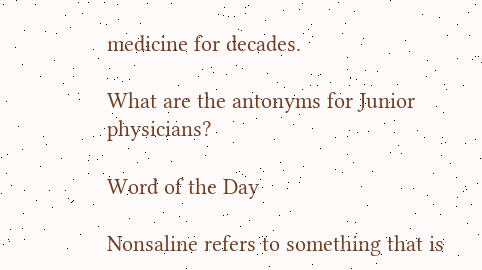medicine for decades.

What are the antonyms for Junior physicians?

Word of the Day

Nonsaline refers to something that is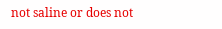not saline or does not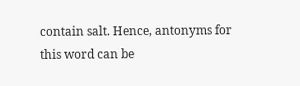contain salt. Hence, antonyms for this word can be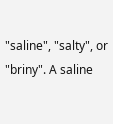"saline", "salty", or "briny". A saline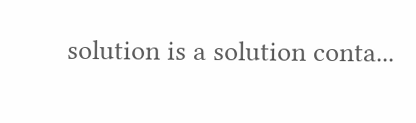solution is a solution conta...